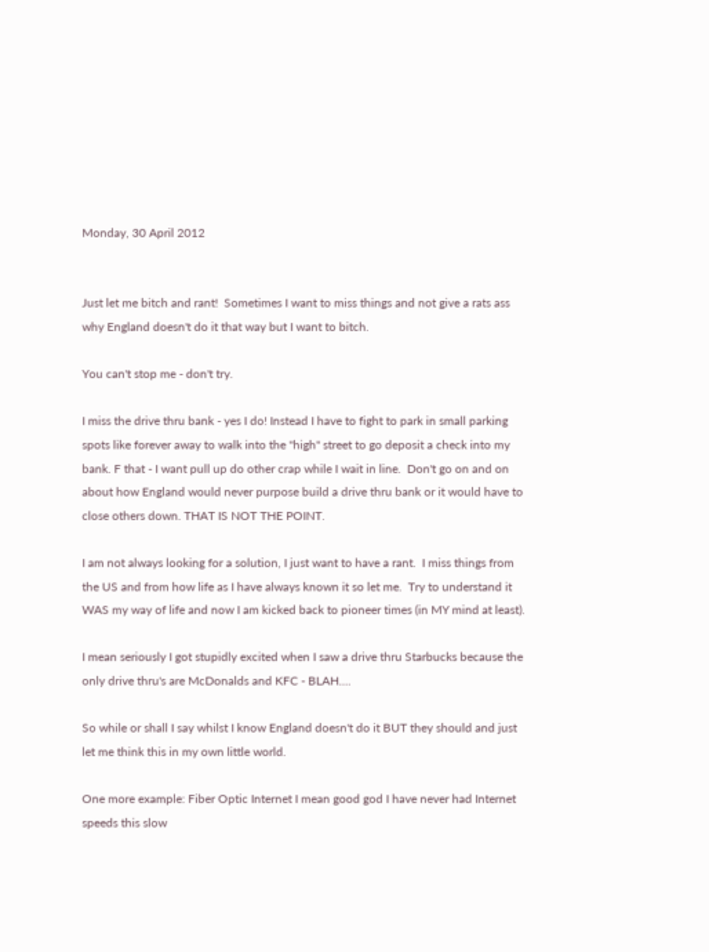Monday, 30 April 2012


Just let me bitch and rant!  Sometimes I want to miss things and not give a rats ass why England doesn't do it that way but I want to bitch.

You can't stop me - don't try.

I miss the drive thru bank - yes I do! Instead I have to fight to park in small parking spots like forever away to walk into the "high" street to go deposit a check into my bank. F that - I want pull up do other crap while I wait in line.  Don't go on and on about how England would never purpose build a drive thru bank or it would have to close others down. THAT IS NOT THE POINT.

I am not always looking for a solution, I just want to have a rant.  I miss things from the US and from how life as I have always known it so let me.  Try to understand it WAS my way of life and now I am kicked back to pioneer times (in MY mind at least).

I mean seriously I got stupidly excited when I saw a drive thru Starbucks because the only drive thru's are McDonalds and KFC - BLAH....

So while or shall I say whilst I know England doesn't do it BUT they should and just let me think this in my own little world.

One more example: Fiber Optic Internet I mean good god I have never had Internet speeds this slow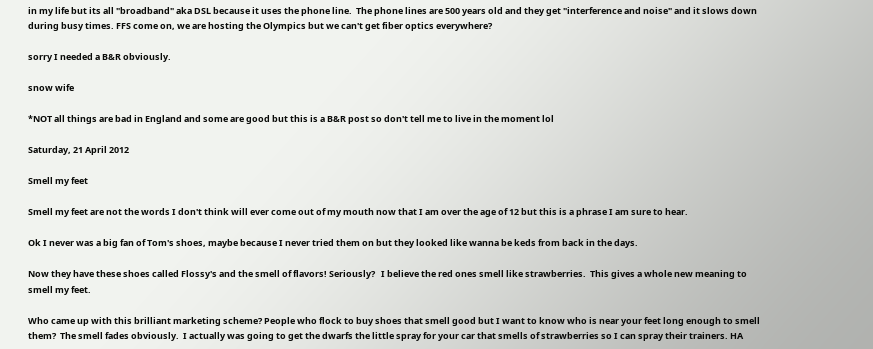in my life but its all "broadband" aka DSL because it uses the phone line.  The phone lines are 500 years old and they get "interference and noise" and it slows down during busy times. FFS come on, we are hosting the Olympics but we can't get fiber optics everywhere?

sorry I needed a B&R obviously.

snow wife

*NOT all things are bad in England and some are good but this is a B&R post so don't tell me to live in the moment lol

Saturday, 21 April 2012

Smell my feet

Smell my feet are not the words I don't think will ever come out of my mouth now that I am over the age of 12 but this is a phrase I am sure to hear.

Ok I never was a big fan of Tom's shoes, maybe because I never tried them on but they looked like wanna be keds from back in the days.

Now they have these shoes called Flossy's and the smell of flavors! Seriously?   I believe the red ones smell like strawberries.  This gives a whole new meaning to smell my feet.

Who came up with this brilliant marketing scheme? People who flock to buy shoes that smell good but I want to know who is near your feet long enough to smell them?  The smell fades obviously.  I actually was going to get the dwarfs the little spray for your car that smells of strawberries so I can spray their trainers. HA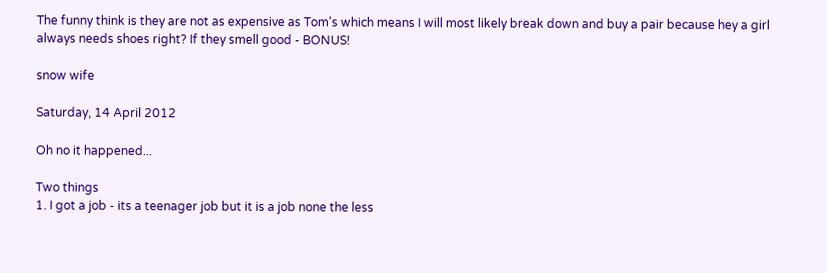The funny think is they are not as expensive as Tom's which means I will most likely break down and buy a pair because hey a girl always needs shoes right? If they smell good - BONUS!

snow wife

Saturday, 14 April 2012

Oh no it happened...

Two things
1. I got a job - its a teenager job but it is a job none the less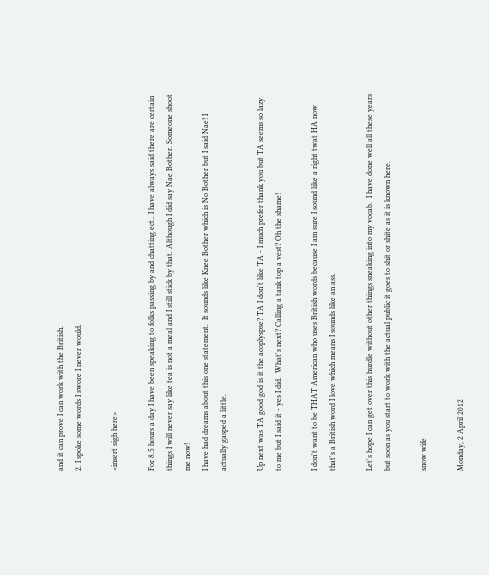and it can prove I can work with the British.
2. I spoke some words I swore I never would.

<insert sigh here>

For 8.5 hours a day I have been speaking to folks passing by and chatting ect.. I have always said there are certain things I will never say like tea is not a meal and I still stick by that. Although I did say Nae Bother. Someone shoot me now!
I have had dreams about this one statement.  It sounds like Knee Bother which is No Bother but I said Nae! I actually gasped a little.

Up next was TA good god is it the acoplyspse? TA I don't like TA - I much prefer thank you but TA seems so lazy to me but I said it - yes I did.  What's next? Calling a tank top a vest? Oh the shame!

I don't want to be THAT American who uses British words because I am sure I sound like a right twat HA now that's a British word I love which means I sounds like an ass.

Let's hope I can get over this hurdle without other things sneaking into my vocab.  I have done well all these years but soon as you start to work with the actual public it goes to shit or shite as it is known here.

snow wife

Monday, 2 April 2012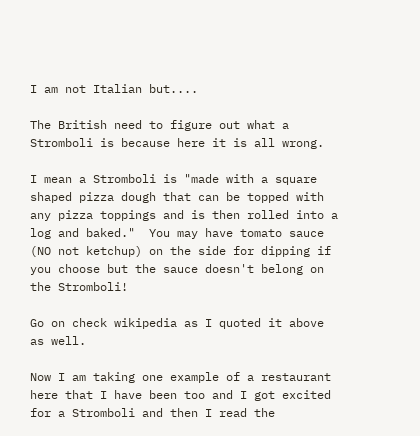I am not Italian but....

The British need to figure out what a Stromboli is because here it is all wrong.

I mean a Stromboli is "made with a square shaped pizza dough that can be topped with any pizza toppings and is then rolled into a log and baked."  You may have tomato sauce (NO not ketchup) on the side for dipping if you choose but the sauce doesn't belong on the Stromboli!

Go on check wikipedia as I quoted it above as well.

Now I am taking one example of a restaurant here that I have been too and I got excited for a Stromboli and then I read the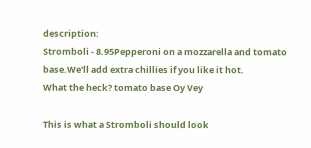description:
Stromboli - 8.95Pepperoni on a mozzarella and tomato base.We'll add extra chillies if you like it hot.
What the heck? tomato base Oy Vey

This is what a Stromboli should look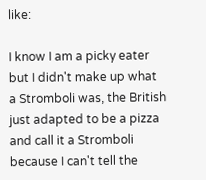like:

I know I am a picky eater but I didn't make up what a Stromboli was, the British just adapted to be a pizza and call it a Stromboli because I can't tell the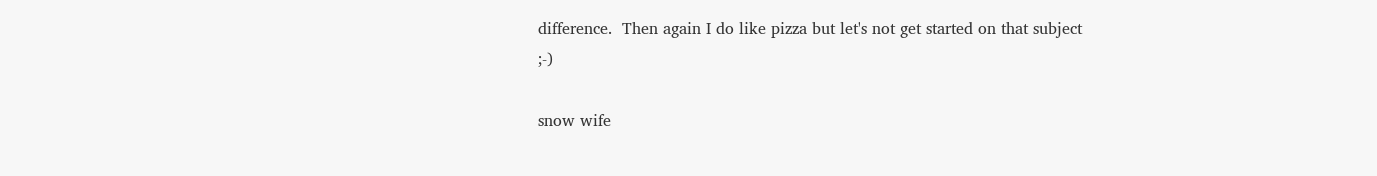difference.  Then again I do like pizza but let's not get started on that subject ;-)

snow wife